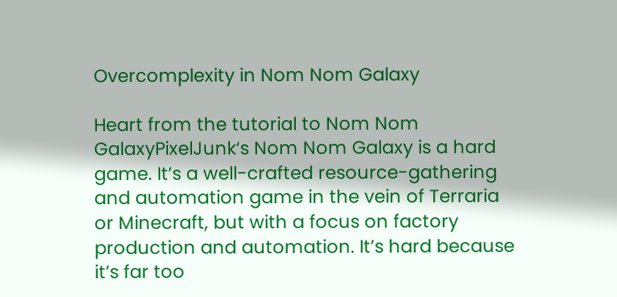Overcomplexity in Nom Nom Galaxy

Heart from the tutorial to Nom Nom GalaxyPixelJunk‘s Nom Nom Galaxy is a hard game. It’s a well-crafted resource-gathering and automation game in the vein of Terraria or Minecraft, but with a focus on factory production and automation. It’s hard because it’s far too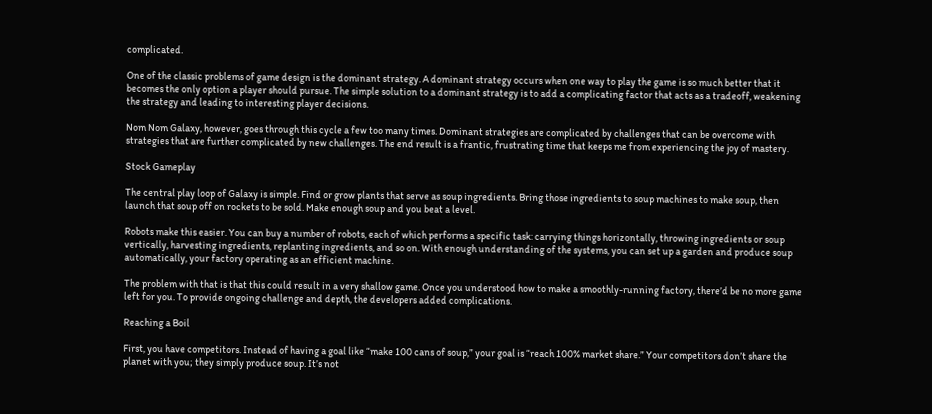complicated.

One of the classic problems of game design is the dominant strategy. A dominant strategy occurs when one way to play the game is so much better that it becomes the only option a player should pursue. The simple solution to a dominant strategy is to add a complicating factor that acts as a tradeoff, weakening the strategy and leading to interesting player decisions.

Nom Nom Galaxy, however, goes through this cycle a few too many times. Dominant strategies are complicated by challenges that can be overcome with strategies that are further complicated by new challenges. The end result is a frantic, frustrating time that keeps me from experiencing the joy of mastery.

Stock Gameplay

The central play loop of Galaxy is simple. Find or grow plants that serve as soup ingredients. Bring those ingredients to soup machines to make soup, then launch that soup off on rockets to be sold. Make enough soup and you beat a level.

Robots make this easier. You can buy a number of robots, each of which performs a specific task: carrying things horizontally, throwing ingredients or soup vertically, harvesting ingredients, replanting ingredients, and so on. With enough understanding of the systems, you can set up a garden and produce soup automatically, your factory operating as an efficient machine.

The problem with that is that this could result in a very shallow game. Once you understood how to make a smoothly-running factory, there’d be no more game left for you. To provide ongoing challenge and depth, the developers added complications.

Reaching a Boil

First, you have competitors. Instead of having a goal like “make 100 cans of soup,” your goal is “reach 100% market share.” Your competitors don’t share the planet with you; they simply produce soup. It’s not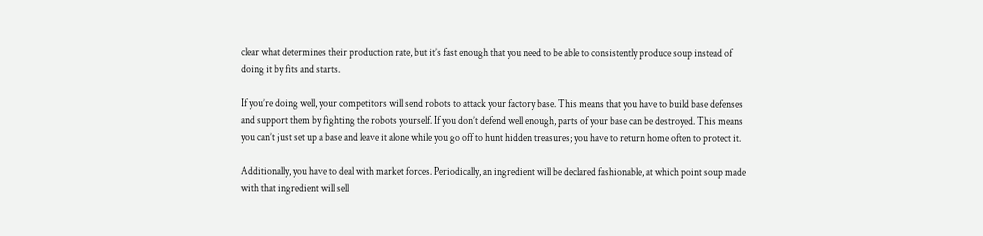clear what determines their production rate, but it’s fast enough that you need to be able to consistently produce soup instead of doing it by fits and starts.

If you’re doing well, your competitors will send robots to attack your factory base. This means that you have to build base defenses and support them by fighting the robots yourself. If you don’t defend well enough, parts of your base can be destroyed. This means you can’t just set up a base and leave it alone while you go off to hunt hidden treasures; you have to return home often to protect it.

Additionally, you have to deal with market forces. Periodically, an ingredient will be declared fashionable, at which point soup made with that ingredient will sell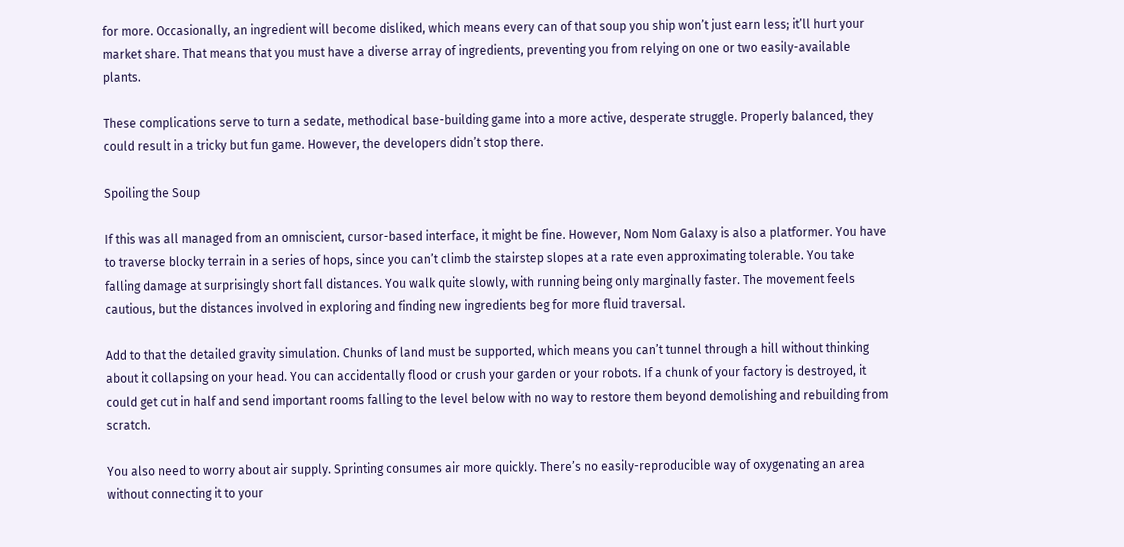for more. Occasionally, an ingredient will become disliked, which means every can of that soup you ship won’t just earn less; it’ll hurt your market share. That means that you must have a diverse array of ingredients, preventing you from relying on one or two easily-available plants.

These complications serve to turn a sedate, methodical base-building game into a more active, desperate struggle. Properly balanced, they could result in a tricky but fun game. However, the developers didn’t stop there.

Spoiling the Soup

If this was all managed from an omniscient, cursor-based interface, it might be fine. However, Nom Nom Galaxy is also a platformer. You have to traverse blocky terrain in a series of hops, since you can’t climb the stairstep slopes at a rate even approximating tolerable. You take falling damage at surprisingly short fall distances. You walk quite slowly, with running being only marginally faster. The movement feels cautious, but the distances involved in exploring and finding new ingredients beg for more fluid traversal.

Add to that the detailed gravity simulation. Chunks of land must be supported, which means you can’t tunnel through a hill without thinking about it collapsing on your head. You can accidentally flood or crush your garden or your robots. If a chunk of your factory is destroyed, it could get cut in half and send important rooms falling to the level below with no way to restore them beyond demolishing and rebuilding from scratch.

You also need to worry about air supply. Sprinting consumes air more quickly. There’s no easily-reproducible way of oxygenating an area without connecting it to your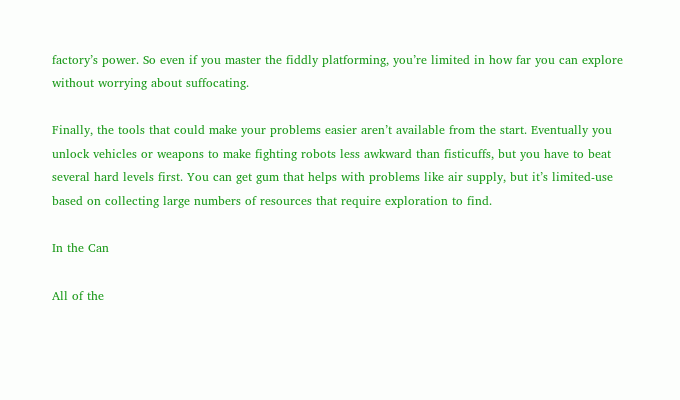factory’s power. So even if you master the fiddly platforming, you’re limited in how far you can explore without worrying about suffocating.

Finally, the tools that could make your problems easier aren’t available from the start. Eventually you unlock vehicles or weapons to make fighting robots less awkward than fisticuffs, but you have to beat several hard levels first. You can get gum that helps with problems like air supply, but it’s limited-use based on collecting large numbers of resources that require exploration to find.

In the Can

All of the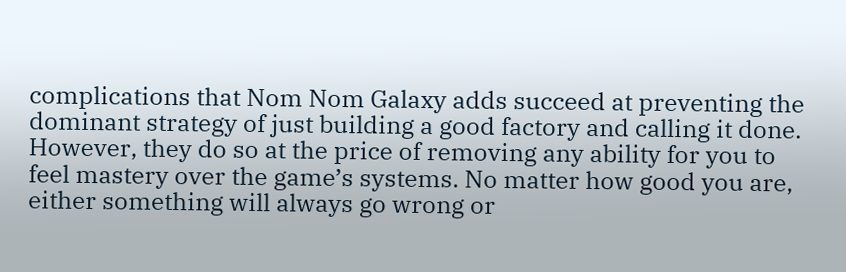complications that Nom Nom Galaxy adds succeed at preventing the dominant strategy of just building a good factory and calling it done. However, they do so at the price of removing any ability for you to feel mastery over the game’s systems. No matter how good you are, either something will always go wrong or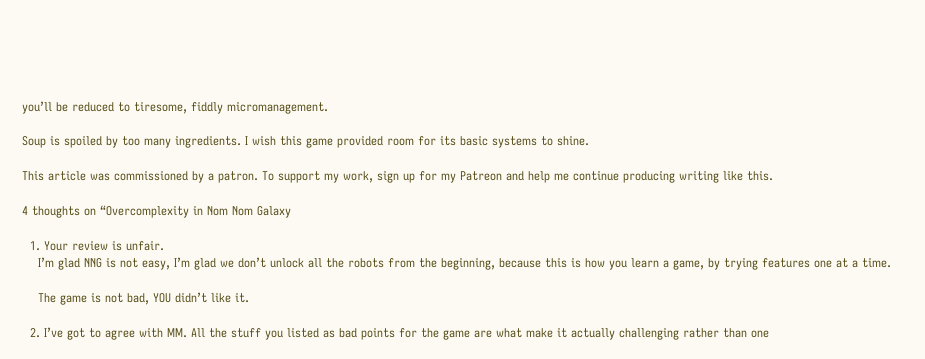you’ll be reduced to tiresome, fiddly micromanagement.

Soup is spoiled by too many ingredients. I wish this game provided room for its basic systems to shine.

This article was commissioned by a patron. To support my work, sign up for my Patreon and help me continue producing writing like this.

4 thoughts on “Overcomplexity in Nom Nom Galaxy

  1. Your review is unfair.
    I’m glad NNG is not easy, I’m glad we don’t unlock all the robots from the beginning, because this is how you learn a game, by trying features one at a time.

    The game is not bad, YOU didn’t like it.

  2. I’ve got to agree with MM. All the stuff you listed as bad points for the game are what make it actually challenging rather than one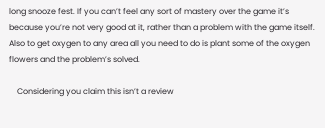long snooze fest. If you can’t feel any sort of mastery over the game it’s because you’re not very good at it, rather than a problem with the game itself. Also to get oxygen to any area all you need to do is plant some of the oxygen flowers and the problem’s solved.

    Considering you claim this isn’t a review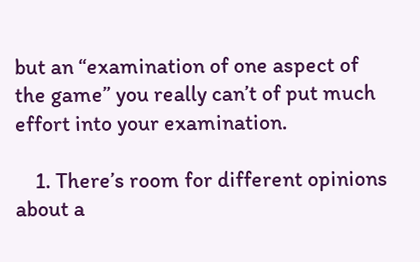but an “examination of one aspect of the game” you really can’t of put much effort into your examination.

    1. There’s room for different opinions about a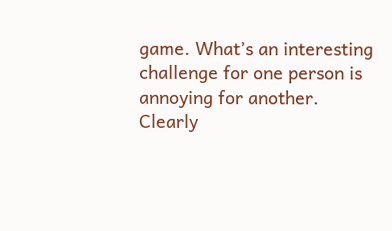game. What’s an interesting challenge for one person is annoying for another. Clearly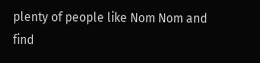plenty of people like Nom Nom and find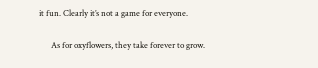it fun. Clearly it’s not a game for everyone.

      As for oxyflowers, they take forever to grow.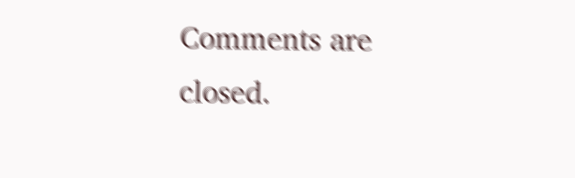Comments are closed.